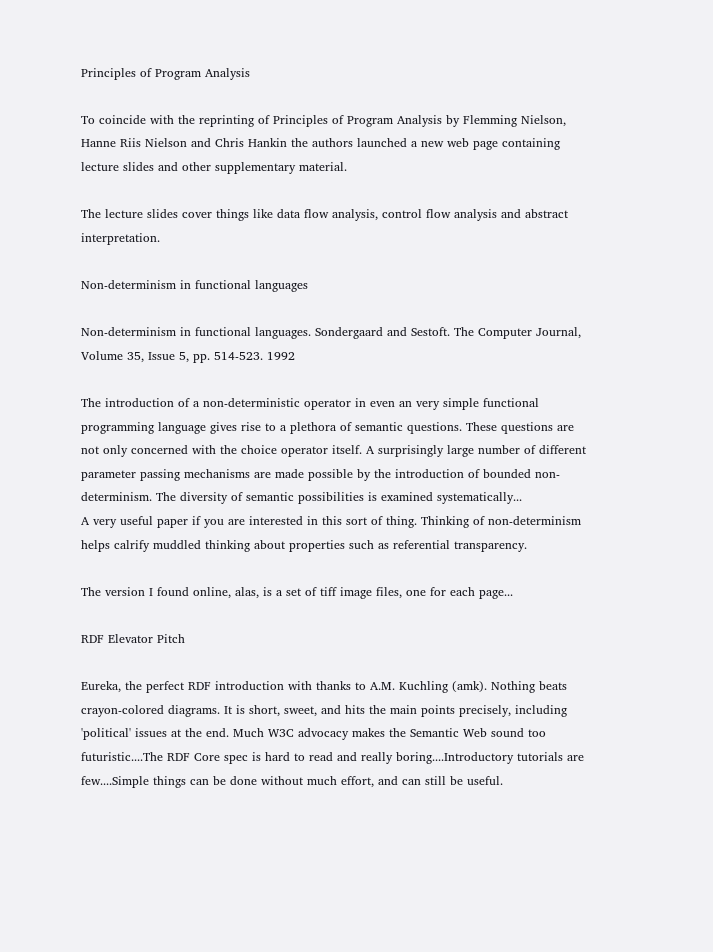Principles of Program Analysis

To coincide with the reprinting of Principles of Program Analysis by Flemming Nielson, Hanne Riis Nielson and Chris Hankin the authors launched a new web page containing lecture slides and other supplementary material.

The lecture slides cover things like data flow analysis, control flow analysis and abstract interpretation.

Non-determinism in functional languages

Non-determinism in functional languages. Sondergaard and Sestoft. The Computer Journal, Volume 35, Issue 5, pp. 514-523. 1992

The introduction of a non-deterministic operator in even an very simple functional programming language gives rise to a plethora of semantic questions. These questions are not only concerned with the choice operator itself. A surprisingly large number of different parameter passing mechanisms are made possible by the introduction of bounded non-determinism. The diversity of semantic possibilities is examined systematically...
A very useful paper if you are interested in this sort of thing. Thinking of non-determinism helps calrify muddled thinking about properties such as referential transparency.

The version I found online, alas, is a set of tiff image files, one for each page...

RDF Elevator Pitch

Eureka, the perfect RDF introduction with thanks to A.M. Kuchling (amk). Nothing beats crayon-colored diagrams. It is short, sweet, and hits the main points precisely, including 'political' issues at the end. Much W3C advocacy makes the Semantic Web sound too futuristic....The RDF Core spec is hard to read and really boring....Introductory tutorials are few....Simple things can be done without much effort, and can still be useful.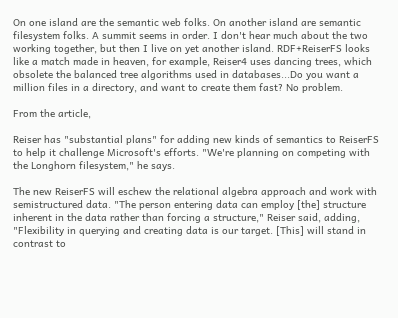On one island are the semantic web folks. On another island are semantic filesystem folks. A summit seems in order. I don't hear much about the two working together, but then I live on yet another island. RDF+ReiserFS looks like a match made in heaven, for example, Reiser4 uses dancing trees, which obsolete the balanced tree algorithms used in databases...Do you want a million files in a directory, and want to create them fast? No problem.

From the article,

Reiser has "substantial plans" for adding new kinds of semantics to ReiserFS to help it challenge Microsoft's efforts. "We're planning on competing with the Longhorn filesystem," he says.

The new ReiserFS will eschew the relational algebra approach and work with semistructured data. "The person entering data can employ [the] structure inherent in the data rather than forcing a structure," Reiser said, adding, "Flexibility in querying and creating data is our target. [This] will stand in contrast to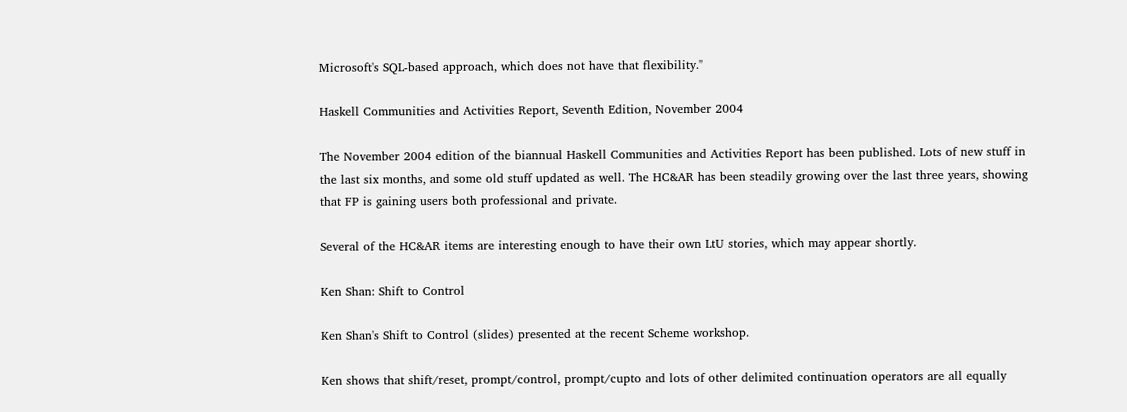Microsoft's SQL-based approach, which does not have that flexibility."

Haskell Communities and Activities Report, Seventh Edition, November 2004

The November 2004 edition of the biannual Haskell Communities and Activities Report has been published. Lots of new stuff in the last six months, and some old stuff updated as well. The HC&AR has been steadily growing over the last three years, showing that FP is gaining users both professional and private.

Several of the HC&AR items are interesting enough to have their own LtU stories, which may appear shortly.

Ken Shan: Shift to Control

Ken Shan's Shift to Control (slides) presented at the recent Scheme workshop.

Ken shows that shift/reset, prompt/control, prompt/cupto and lots of other delimited continuation operators are all equally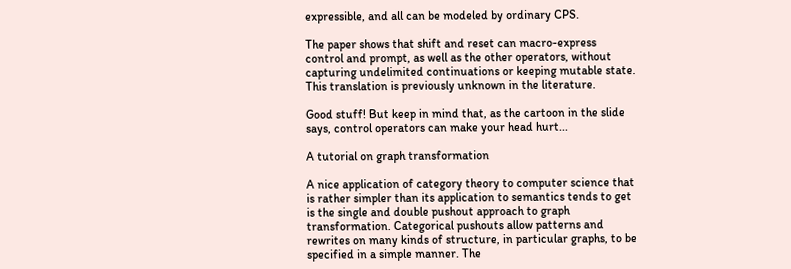expressible, and all can be modeled by ordinary CPS.

The paper shows that shift and reset can macro-express control and prompt, as well as the other operators, without capturing undelimited continuations or keeping mutable state. This translation is previously unknown in the literature.

Good stuff! But keep in mind that, as the cartoon in the slide says, control operators can make your head hurt...

A tutorial on graph transformation

A nice application of category theory to computer science that is rather simpler than its application to semantics tends to get is the single and double pushout approach to graph transformation. Categorical pushouts allow patterns and rewrites on many kinds of structure, in particular graphs, to be specified in a simple manner. The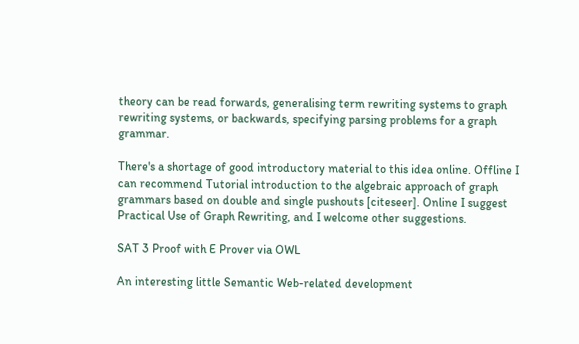theory can be read forwards, generalising term rewriting systems to graph rewriting systems, or backwards, specifying parsing problems for a graph grammar.

There's a shortage of good introductory material to this idea online. Offline I can recommend Tutorial introduction to the algebraic approach of graph grammars based on double and single pushouts [citeseer]. Online I suggest Practical Use of Graph Rewriting, and I welcome other suggestions.

SAT 3 Proof with E Prover via OWL

An interesting little Semantic Web-related development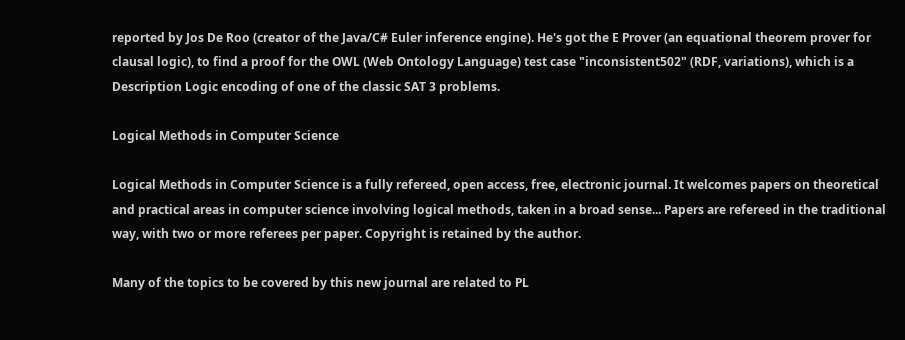reported by Jos De Roo (creator of the Java/C# Euler inference engine). He's got the E Prover (an equational theorem prover for clausal logic), to find a proof for the OWL (Web Ontology Language) test case "inconsistent502" (RDF, variations), which is a Description Logic encoding of one of the classic SAT 3 problems.

Logical Methods in Computer Science

Logical Methods in Computer Science is a fully refereed, open access, free, electronic journal. It welcomes papers on theoretical and practical areas in computer science involving logical methods, taken in a broad sense... Papers are refereed in the traditional way, with two or more referees per paper. Copyright is retained by the author.

Many of the topics to be covered by this new journal are related to PL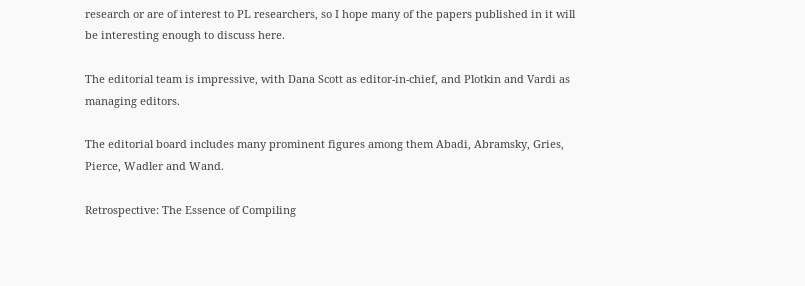research or are of interest to PL researchers, so I hope many of the papers published in it will be interesting enough to discuss here.

The editorial team is impressive, with Dana Scott as editor-in-chief, and Plotkin and Vardi as managing editors.

The editorial board includes many prominent figures among them Abadi, Abramsky, Gries, Pierce, Wadler and Wand.

Retrospective: The Essence of Compiling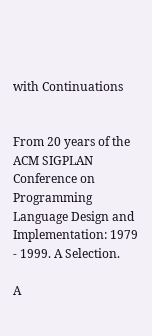with Continuations


From 20 years of the ACM SIGPLAN Conference on Programming Language Design and Implementation: 1979 - 1999. A Selection.

A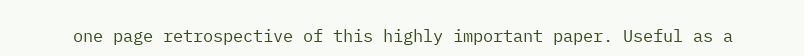one page retrospective of this highly important paper. Useful as a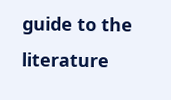guide to the literature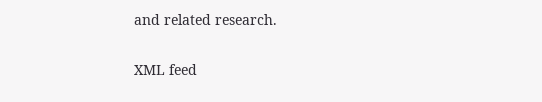and related research.

XML feed